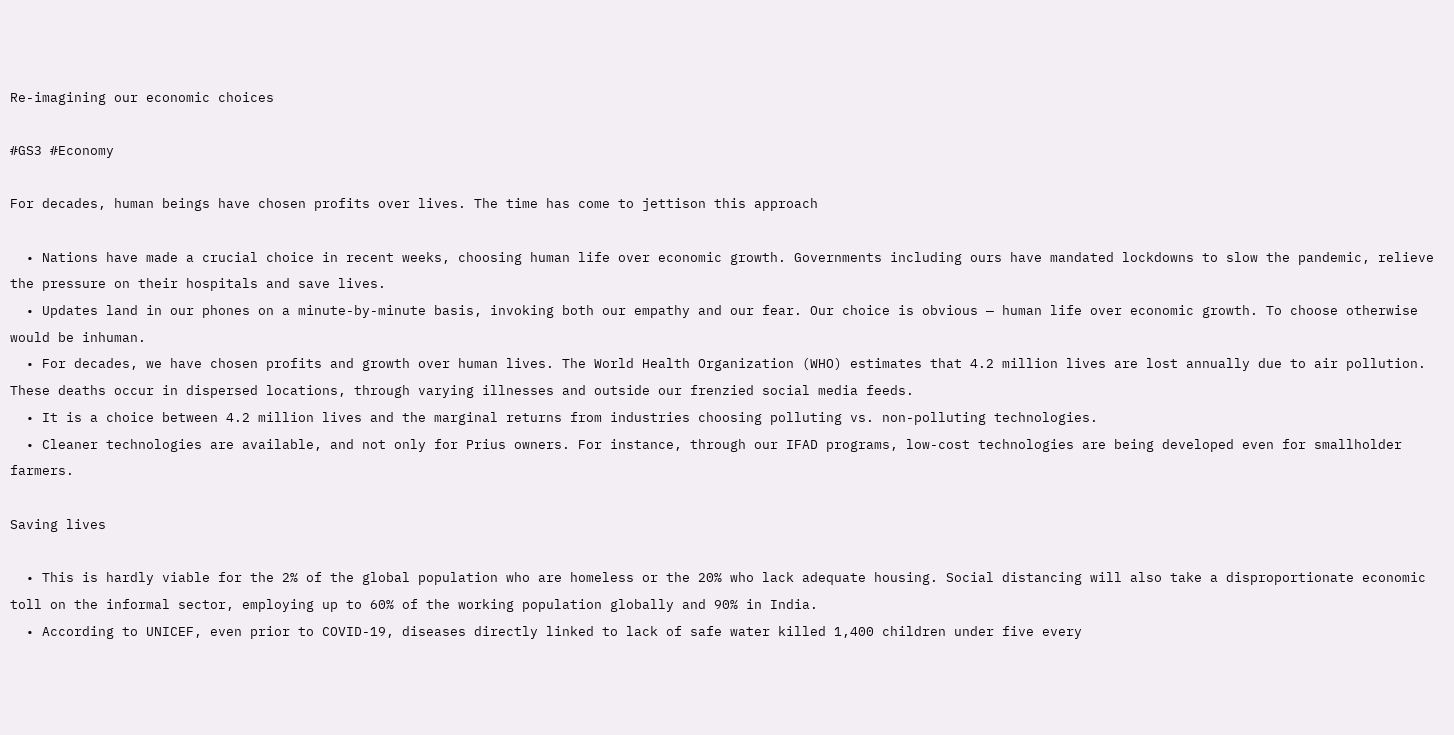Re-imagining our economic choices

#GS3 #Economy

For decades, human beings have chosen profits over lives. The time has come to jettison this approach

  • Nations have made a crucial choice in recent weeks, choosing human life over economic growth. Governments including ours have mandated lockdowns to slow the pandemic, relieve the pressure on their hospitals and save lives.
  • Updates land in our phones on a minute-by-minute basis, invoking both our empathy and our fear. Our choice is obvious — human life over economic growth. To choose otherwise would be inhuman.
  • For decades, we have chosen profits and growth over human lives. The World Health Organization (WHO) estimates that 4.2 million lives are lost annually due to air pollution. These deaths occur in dispersed locations, through varying illnesses and outside our frenzied social media feeds.
  • It is a choice between 4.2 million lives and the marginal returns from industries choosing polluting vs. non-polluting technologies.
  • Cleaner technologies are available, and not only for Prius owners. For instance, through our IFAD programs, low-cost technologies are being developed even for smallholder farmers.

Saving lives

  • This is hardly viable for the 2% of the global population who are homeless or the 20% who lack adequate housing. Social distancing will also take a disproportionate economic toll on the informal sector, employing up to 60% of the working population globally and 90% in India.
  • According to UNICEF, even prior to COVID-19, diseases directly linked to lack of safe water killed 1,400 children under five every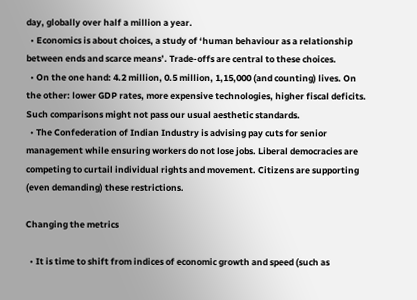day, globally over half a million a year.
  • Economics is about choices, a study of ‘human behaviour as a relationship between ends and scarce means’. Trade-offs are central to these choices.
  • On the one hand: 4.2 million, 0.5 million, 1,15,000 (and counting) lives. On the other: lower GDP rates, more expensive technologies, higher fiscal deficits. Such comparisons might not pass our usual aesthetic standards.
  • The Confederation of Indian Industry is advising pay cuts for senior management while ensuring workers do not lose jobs. Liberal democracies are competing to curtail individual rights and movement. Citizens are supporting (even demanding) these restrictions.

Changing the metrics

  • It is time to shift from indices of economic growth and speed (such as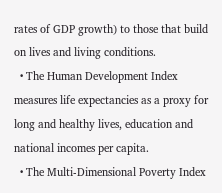rates of GDP growth) to those that build on lives and living conditions.
  • The Human Development Index measures life expectancies as a proxy for long and healthy lives, education and national incomes per capita.
  • The Multi-Dimensional Poverty Index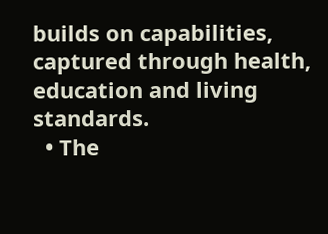builds on capabilities, captured through health, education and living standards.
  • The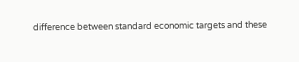difference between standard economic targets and these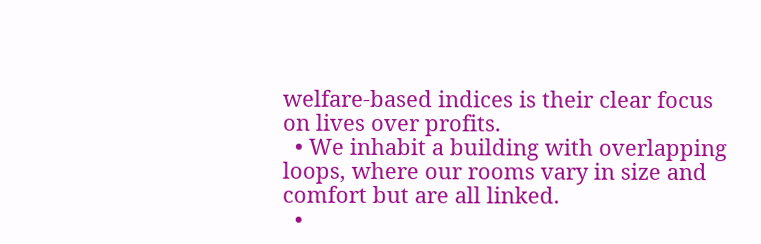welfare-based indices is their clear focus on lives over profits.
  • We inhabit a building with overlapping loops, where our rooms vary in size and comfort but are all linked.
  •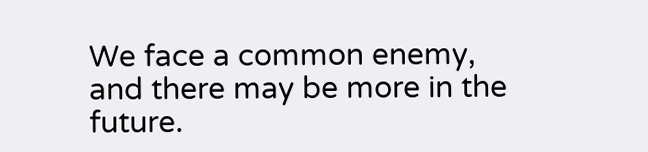We face a common enemy, and there may be more in the future.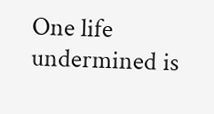One life undermined is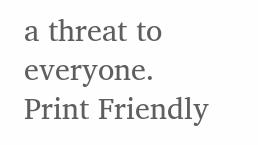a threat to everyone.
Print Friendly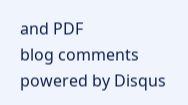and PDF
blog comments powered by Disqus